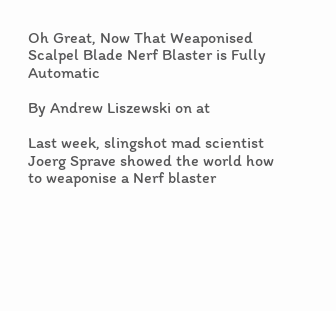Oh Great, Now That Weaponised Scalpel Blade Nerf Blaster is Fully Automatic

By Andrew Liszewski on at

Last week, slingshot mad scientist Joerg Sprave showed the world how to weaponise a Nerf blaster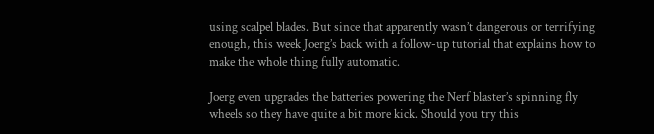using scalpel blades. But since that apparently wasn’t dangerous or terrifying enough, this week Joerg’s back with a follow-up tutorial that explains how to make the whole thing fully automatic.

Joerg even upgrades the batteries powering the Nerf blaster’s spinning fly wheels so they have quite a bit more kick. Should you try this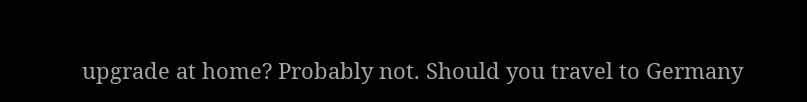upgrade at home? Probably not. Should you travel to Germany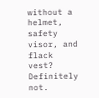without a helmet, safety visor, and flack vest? Definitely not.